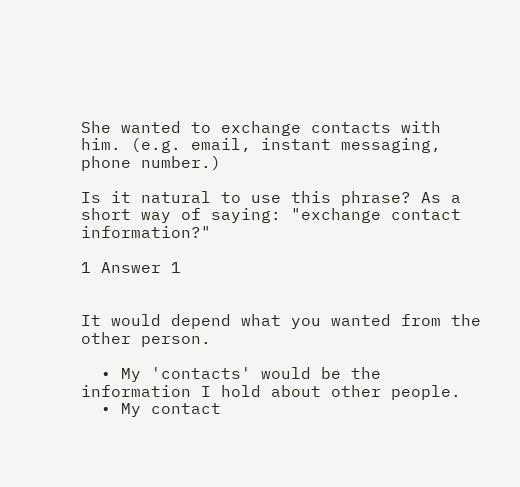She wanted to exchange contacts with him. (e.g. email, instant messaging, phone number.)

Is it natural to use this phrase? As a short way of saying: "exchange contact information?"

1 Answer 1


It would depend what you wanted from the other person.

  • My 'contacts' would be the information I hold about other people.
  • My contact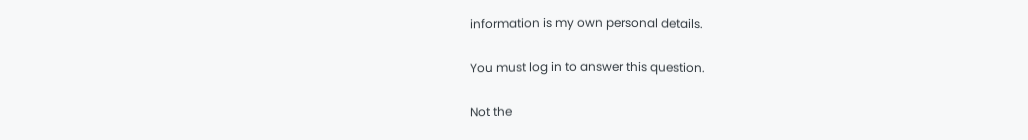information is my own personal details.

You must log in to answer this question.

Not the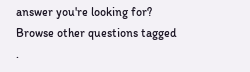answer you're looking for? Browse other questions tagged .